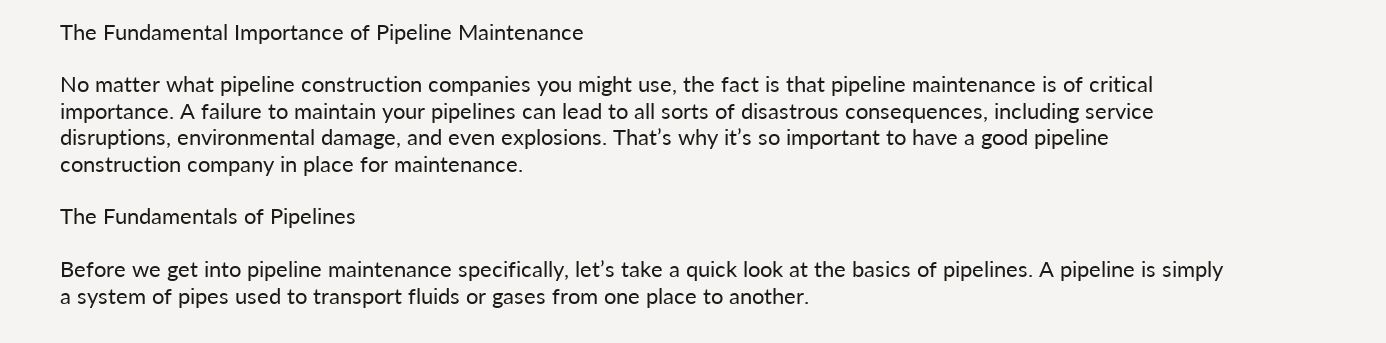The Fundamental Importance of Pipeline Maintenance

No matter what pipeline construction companies you might use, the fact is that pipeline maintenance is of critical importance. A failure to maintain your pipelines can lead to all sorts of disastrous consequences, including service disruptions, environmental damage, and even explosions. That’s why it’s so important to have a good pipeline construction company in place for maintenance.

The Fundamentals of Pipelines

Before we get into pipeline maintenance specifically, let’s take a quick look at the basics of pipelines. A pipeline is simply a system of pipes used to transport fluids or gases from one place to another.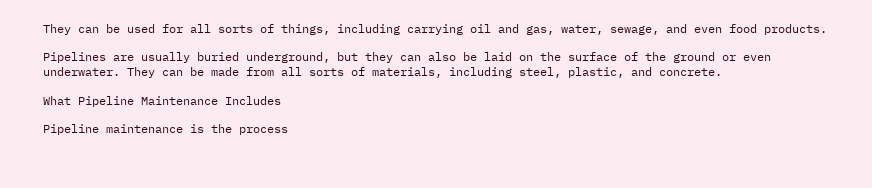They can be used for all sorts of things, including carrying oil and gas, water, sewage, and even food products.

Pipelines are usually buried underground, but they can also be laid on the surface of the ground or even underwater. They can be made from all sorts of materials, including steel, plastic, and concrete.

What Pipeline Maintenance Includes

Pipeline maintenance is the process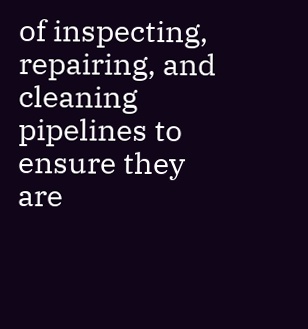of inspecting, repairing, and cleaning pipelines to ensure they are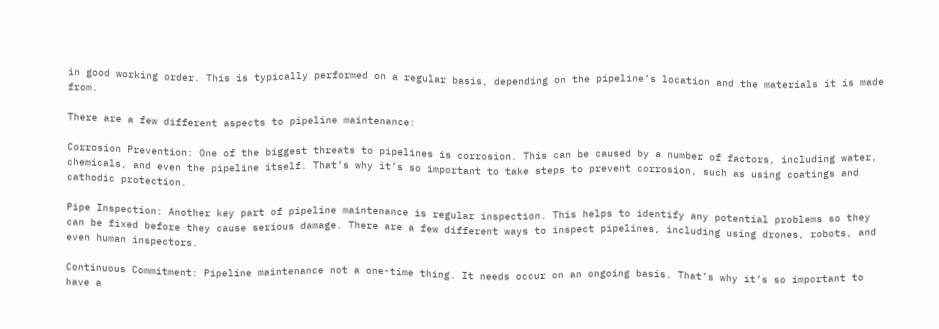in good working order. This is typically performed on a regular basis, depending on the pipeline’s location and the materials it is made from.

There are a few different aspects to pipeline maintenance:

Corrosion Prevention: One of the biggest threats to pipelines is corrosion. This can be caused by a number of factors, including water, chemicals, and even the pipeline itself. That’s why it’s so important to take steps to prevent corrosion, such as using coatings and cathodic protection.

Pipe Inspection: Another key part of pipeline maintenance is regular inspection. This helps to identify any potential problems so they can be fixed before they cause serious damage. There are a few different ways to inspect pipelines, including using drones, robots, and even human inspectors.

Continuous Commitment: Pipeline maintenance not a one-time thing. It needs occur on an ongoing basis. That’s why it’s so important to have a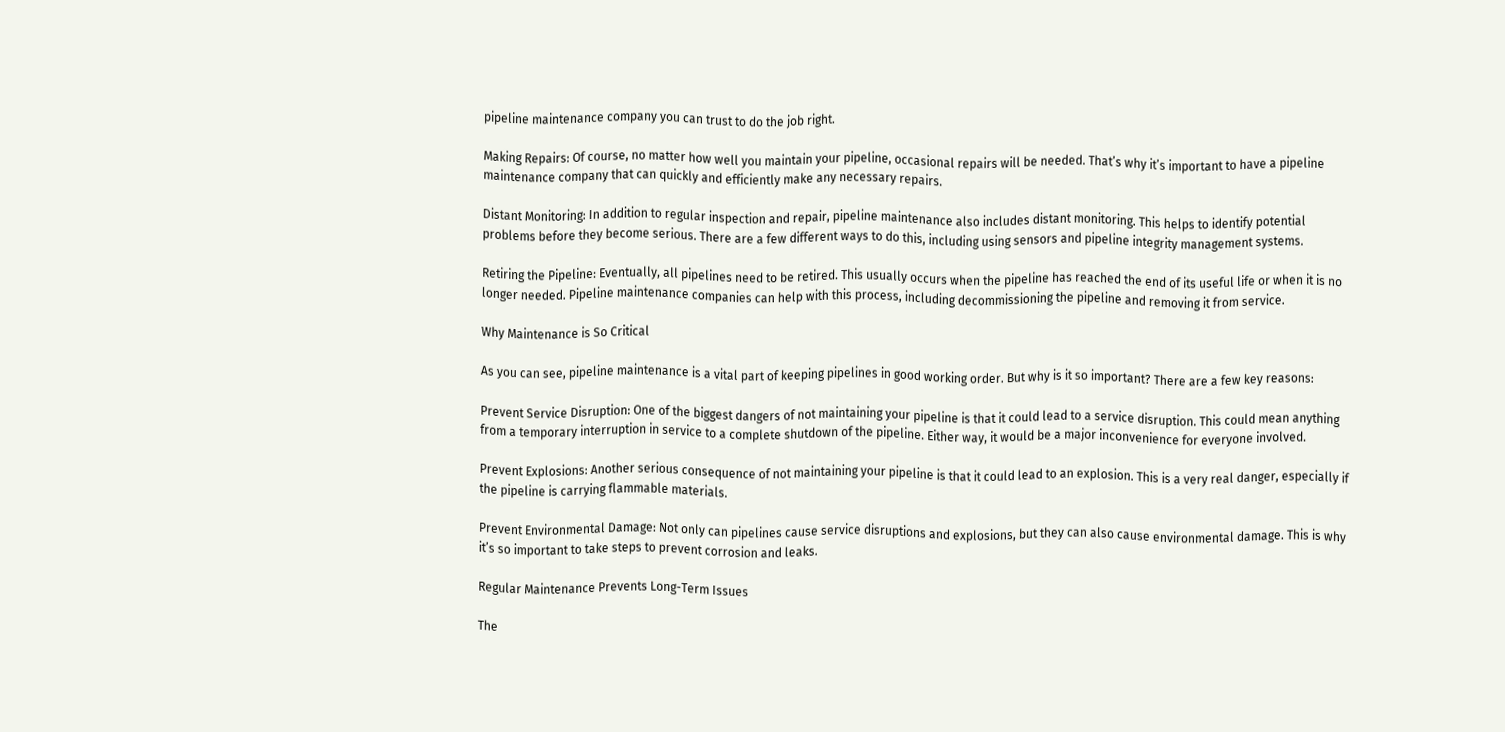pipeline maintenance company you can trust to do the job right.

Making Repairs: Of course, no matter how well you maintain your pipeline, occasional repairs will be needed. That’s why it’s important to have a pipeline maintenance company that can quickly and efficiently make any necessary repairs.

Distant Monitoring: In addition to regular inspection and repair, pipeline maintenance also includes distant monitoring. This helps to identify potential problems before they become serious. There are a few different ways to do this, including using sensors and pipeline integrity management systems.

Retiring the Pipeline: Eventually, all pipelines need to be retired. This usually occurs when the pipeline has reached the end of its useful life or when it is no longer needed. Pipeline maintenance companies can help with this process, including decommissioning the pipeline and removing it from service.

Why Maintenance is So Critical

As you can see, pipeline maintenance is a vital part of keeping pipelines in good working order. But why is it so important? There are a few key reasons:

Prevent Service Disruption: One of the biggest dangers of not maintaining your pipeline is that it could lead to a service disruption. This could mean anything from a temporary interruption in service to a complete shutdown of the pipeline. Either way, it would be a major inconvenience for everyone involved.

Prevent Explosions: Another serious consequence of not maintaining your pipeline is that it could lead to an explosion. This is a very real danger, especially if the pipeline is carrying flammable materials.

Prevent Environmental Damage: Not only can pipelines cause service disruptions and explosions, but they can also cause environmental damage. This is why it’s so important to take steps to prevent corrosion and leaks.

Regular Maintenance Prevents Long-Term Issues

The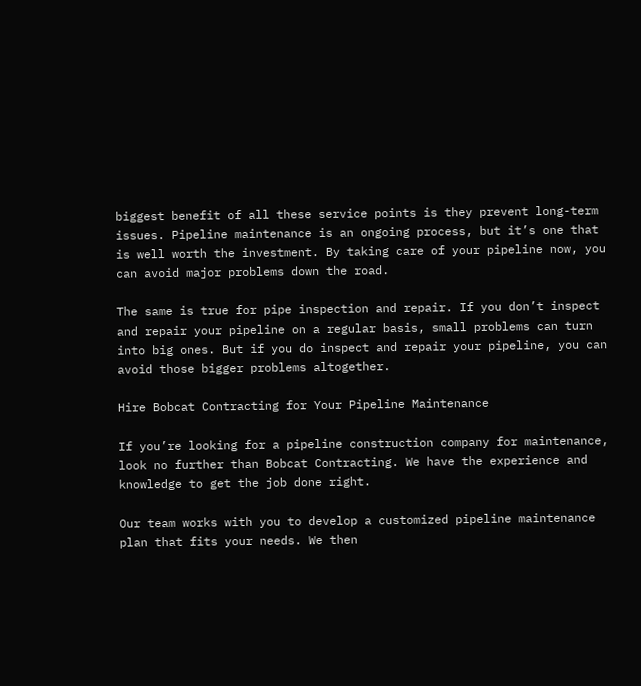biggest benefit of all these service points is they prevent long-term issues. Pipeline maintenance is an ongoing process, but it’s one that is well worth the investment. By taking care of your pipeline now, you can avoid major problems down the road.

The same is true for pipe inspection and repair. If you don’t inspect and repair your pipeline on a regular basis, small problems can turn into big ones. But if you do inspect and repair your pipeline, you can avoid those bigger problems altogether.

Hire Bobcat Contracting for Your Pipeline Maintenance

If you’re looking for a pipeline construction company for maintenance, look no further than Bobcat Contracting. We have the experience and knowledge to get the job done right.

Our team works with you to develop a customized pipeline maintenance plan that fits your needs. We then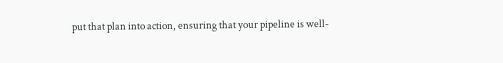put that plan into action, ensuring that your pipeline is well-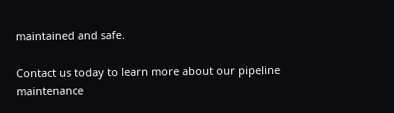maintained and safe.

Contact us today to learn more about our pipeline maintenance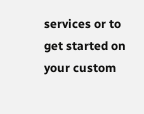services or to get started on your custom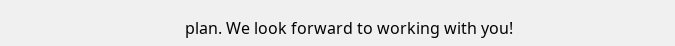plan. We look forward to working with you!